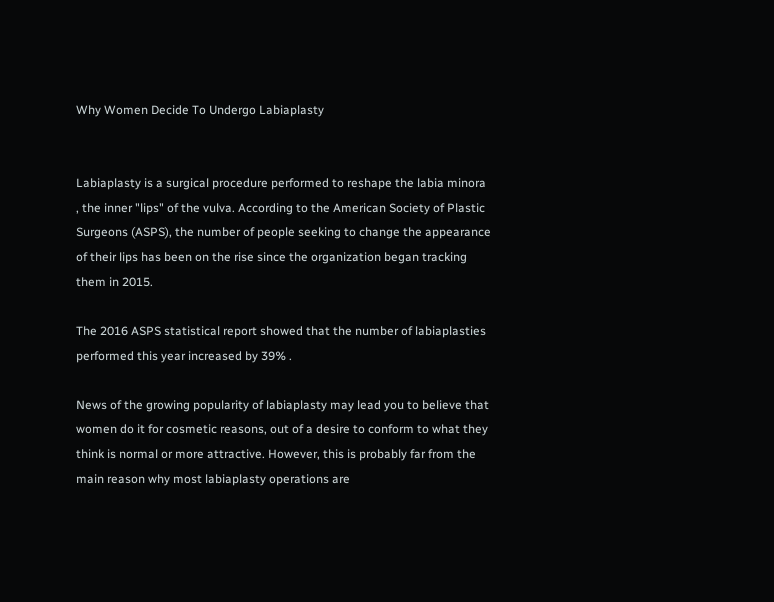Why Women Decide To Undergo Labiaplasty


Labiaplasty is a surgical procedure performed to reshape the labia minora , the inner "lips" of the vulva. According to the American Society of Plastic Surgeons (ASPS), the number of people seeking to change the appearance of their lips has been on the rise since the organization began tracking them in 2015.

The 2016 ASPS statistical report showed that the number of labiaplasties performed this year increased by 39% .

News of the growing popularity of labiaplasty may lead you to believe that women do it for cosmetic reasons, out of a desire to conform to what they think is normal or more attractive. However, this is probably far from the main reason why most labiaplasty operations are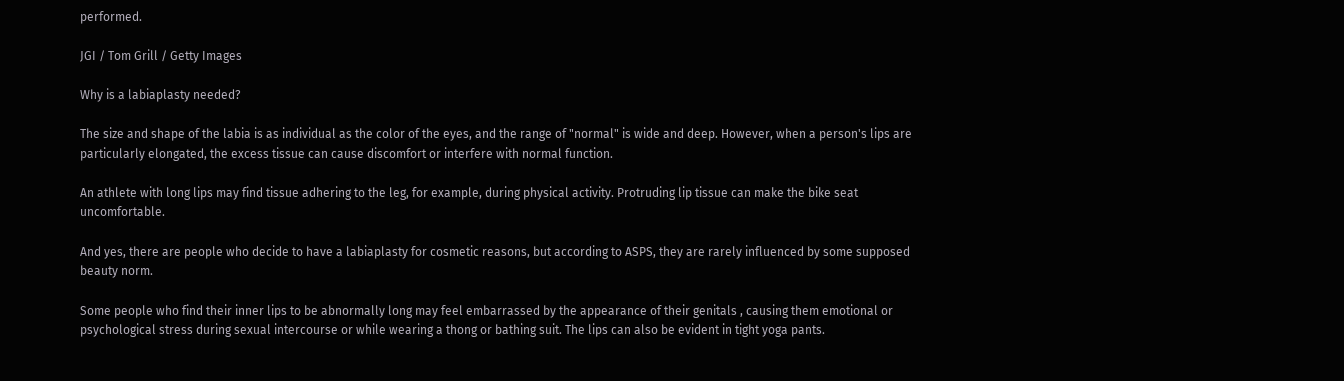performed.

JGI / Tom Grill / Getty Images

Why is a labiaplasty needed?

The size and shape of the labia is as individual as the color of the eyes, and the range of "normal" is wide and deep. However, when a person's lips are particularly elongated, the excess tissue can cause discomfort or interfere with normal function.

An athlete with long lips may find tissue adhering to the leg, for example, during physical activity. Protruding lip tissue can make the bike seat uncomfortable.

And yes, there are people who decide to have a labiaplasty for cosmetic reasons, but according to ASPS, they are rarely influenced by some supposed beauty norm.

Some people who find their inner lips to be abnormally long may feel embarrassed by the appearance of their genitals , causing them emotional or psychological stress during sexual intercourse or while wearing a thong or bathing suit. The lips can also be evident in tight yoga pants.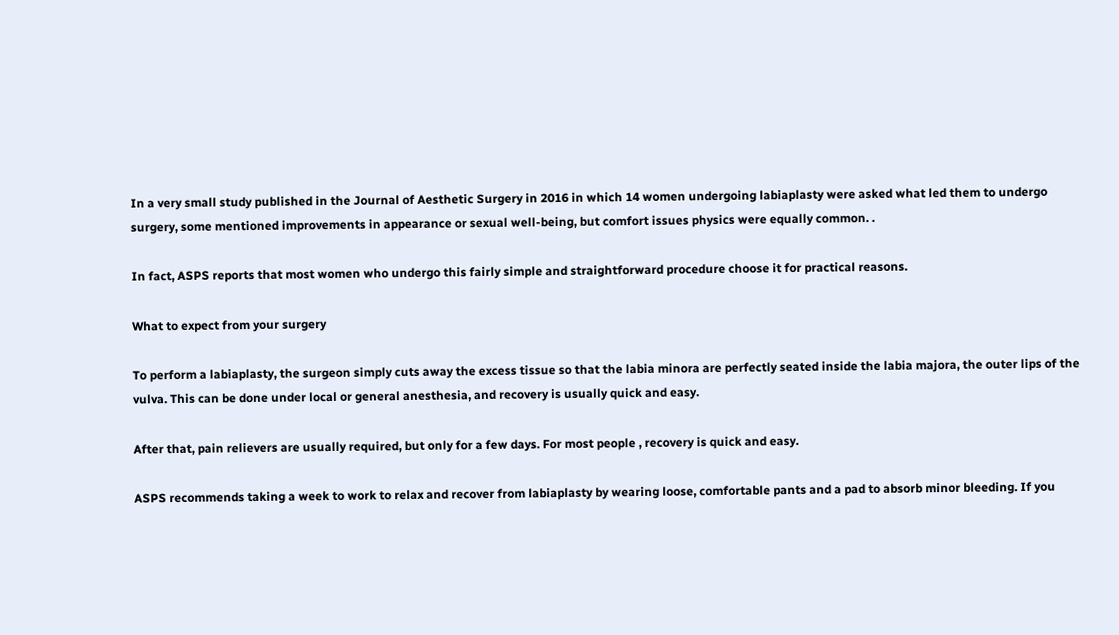In a very small study published in the Journal of Aesthetic Surgery in 2016 in which 14 women undergoing labiaplasty were asked what led them to undergo surgery, some mentioned improvements in appearance or sexual well-being, but comfort issues physics were equally common. .

In fact, ASPS reports that most women who undergo this fairly simple and straightforward procedure choose it for practical reasons.

What to expect from your surgery

To perform a labiaplasty, the surgeon simply cuts away the excess tissue so that the labia minora are perfectly seated inside the labia majora, the outer lips of the vulva. This can be done under local or general anesthesia, and recovery is usually quick and easy.

After that, pain relievers are usually required, but only for a few days. For most people , recovery is quick and easy.

ASPS recommends taking a week to work to relax and recover from labiaplasty by wearing loose, comfortable pants and a pad to absorb minor bleeding. If you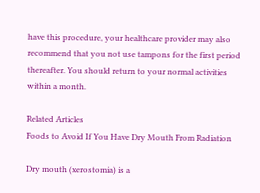have this procedure, your healthcare provider may also recommend that you not use tampons for the first period thereafter. You should return to your normal activities within a month.

Related Articles
Foods to Avoid If You Have Dry Mouth From Radiation

Dry mouth (xerostomia) is a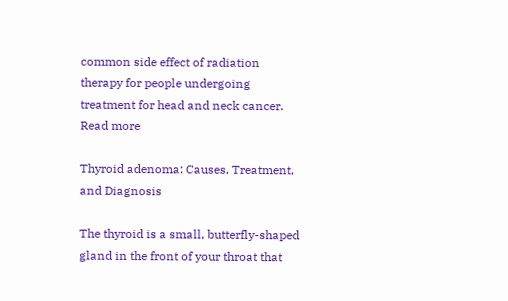common side effect of radiation therapy for people undergoing treatment for head and neck cancer. Read more

Thyroid adenoma: Causes, Treatment, and Diagnosis

The thyroid is a small, butterfly-shaped gland in the front of your throat that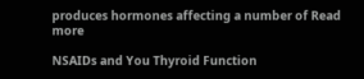produces hormones affecting a number of Read more

NSAIDs and You Thyroid Function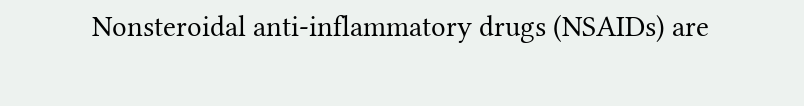Nonsteroidal anti-inflammatory drugs (NSAIDs) are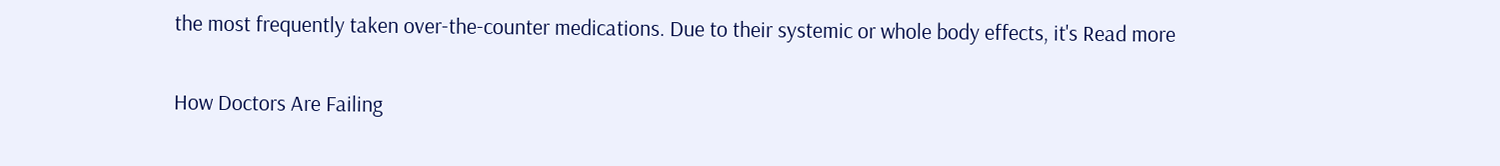the most frequently taken over-the-counter medications. Due to their systemic or whole body effects, it's Read more

How Doctors Are Failing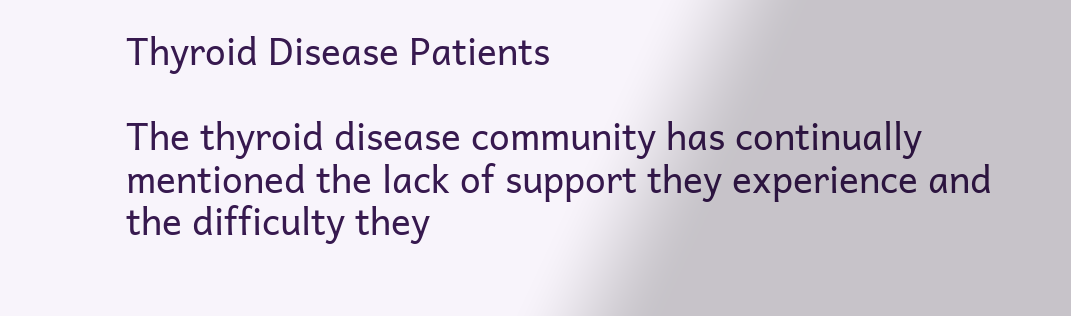Thyroid Disease Patients

The thyroid disease community has continually mentioned the lack of support they experience and the difficulty they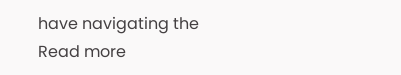have navigating the Read more